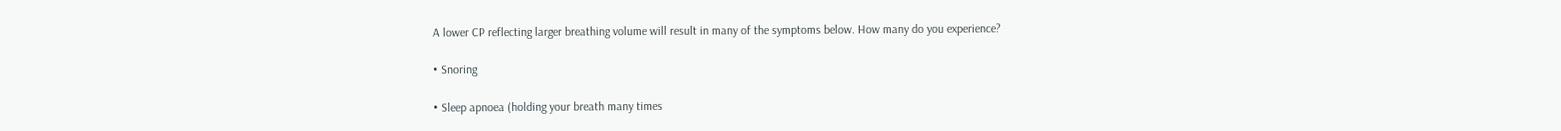A lower CP reflecting larger breathing volume will result in many of the symptoms below. How many do you experience?

• Snoring

• Sleep apnoea (holding your breath many times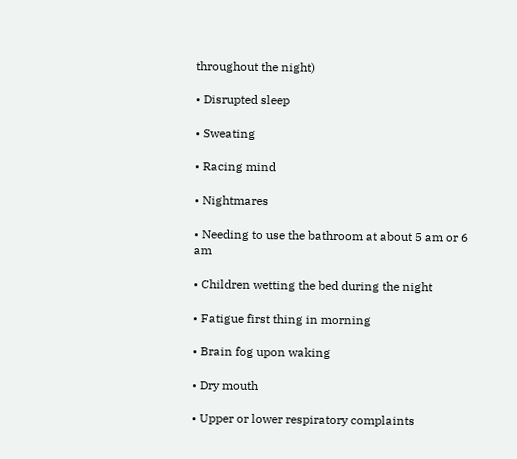throughout the night)

• Disrupted sleep

• Sweating

• Racing mind

• Nightmares

• Needing to use the bathroom at about 5 am or 6 am

• Children wetting the bed during the night

• Fatigue first thing in morning

• Brain fog upon waking

• Dry mouth

• Upper or lower respiratory complaints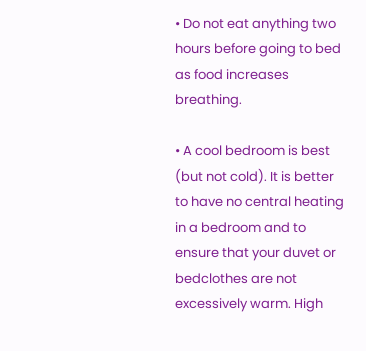• Do not eat anything two hours before going to bed as food increases breathing.

• A cool bedroom is best (but not cold). It is better to have no central heating in a bedroom and to ensure that your duvet or bedclothes are not excessively warm. High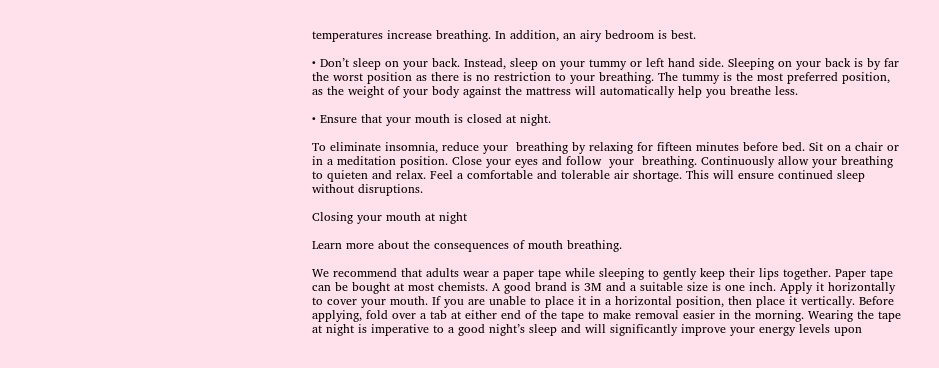temperatures increase breathing. In addition, an airy bedroom is best.

• Don’t sleep on your back. Instead, sleep on your tummy or left hand side. Sleeping on your back is by far the worst position as there is no restriction to your breathing. The tummy is the most preferred position, as the weight of your body against the mattress will automatically help you breathe less.

• Ensure that your mouth is closed at night.

To eliminate insomnia, reduce your  breathing by relaxing for fifteen minutes before bed. Sit on a chair or in a meditation position. Close your eyes and follow  your  breathing. Continuously allow your breathing to quieten and relax. Feel a comfortable and tolerable air shortage. This will ensure continued sleep without disruptions.

Closing your mouth at night

Learn more about the consequences of mouth breathing.

We recommend that adults wear a paper tape while sleeping to gently keep their lips together. Paper tape can be bought at most chemists. A good brand is 3M and a suitable size is one inch. Apply it horizontally to cover your mouth. If you are unable to place it in a horizontal position, then place it vertically. Before applying, fold over a tab at either end of the tape to make removal easier in the morning. Wearing the tape at night is imperative to a good night’s sleep and will significantly improve your energy levels upon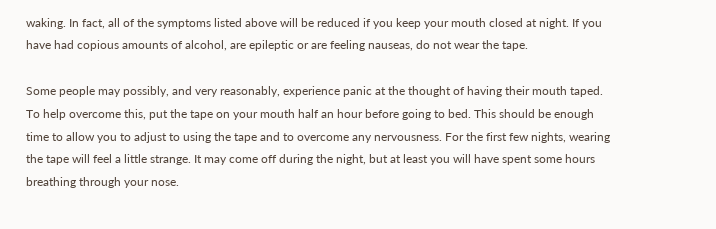waking. In fact, all of the symptoms listed above will be reduced if you keep your mouth closed at night. If you have had copious amounts of alcohol, are epileptic or are feeling nauseas, do not wear the tape.

Some people may possibly, and very reasonably, experience panic at the thought of having their mouth taped. To help overcome this, put the tape on your mouth half an hour before going to bed. This should be enough time to allow you to adjust to using the tape and to overcome any nervousness. For the first few nights, wearing the tape will feel a little strange. It may come off during the night, but at least you will have spent some hours breathing through your nose.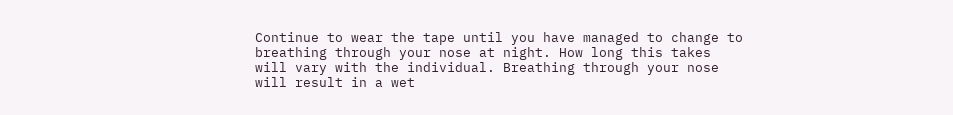Continue to wear the tape until you have managed to change to breathing through your nose at night. How long this takes will vary with the individual. Breathing through your nose will result in a wet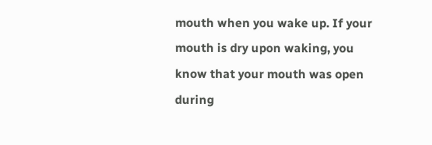mouth when you wake up. If your mouth is dry upon waking, you know that your mouth was open during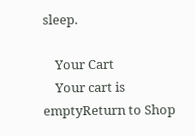sleep.

    Your Cart
    Your cart is emptyReturn to Shop